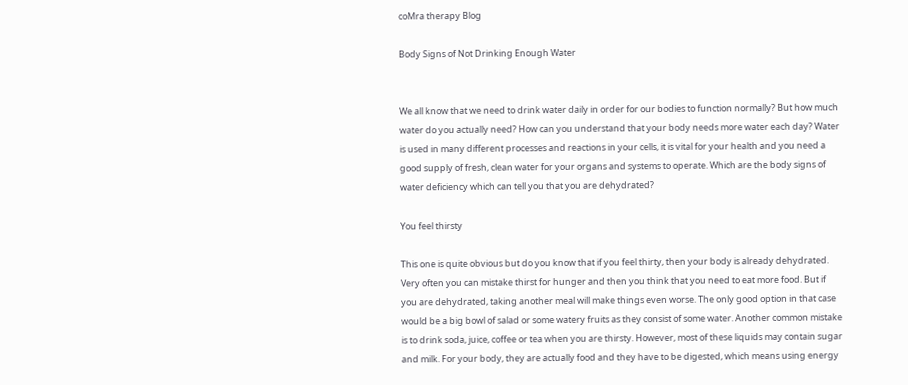coMra therapy Blog

Body Signs of Not Drinking Enough Water


We all know that we need to drink water daily in order for our bodies to function normally? But how much water do you actually need? How can you understand that your body needs more water each day? Water is used in many different processes and reactions in your cells, it is vital for your health and you need a good supply of fresh, clean water for your organs and systems to operate. Which are the body signs of water deficiency which can tell you that you are dehydrated?

You feel thirsty

This one is quite obvious but do you know that if you feel thirty, then your body is already dehydrated. Very often you can mistake thirst for hunger and then you think that you need to eat more food. But if you are dehydrated, taking another meal will make things even worse. The only good option in that case would be a big bowl of salad or some watery fruits as they consist of some water. Another common mistake is to drink soda, juice, coffee or tea when you are thirsty. However, most of these liquids may contain sugar and milk. For your body, they are actually food and they have to be digested, which means using energy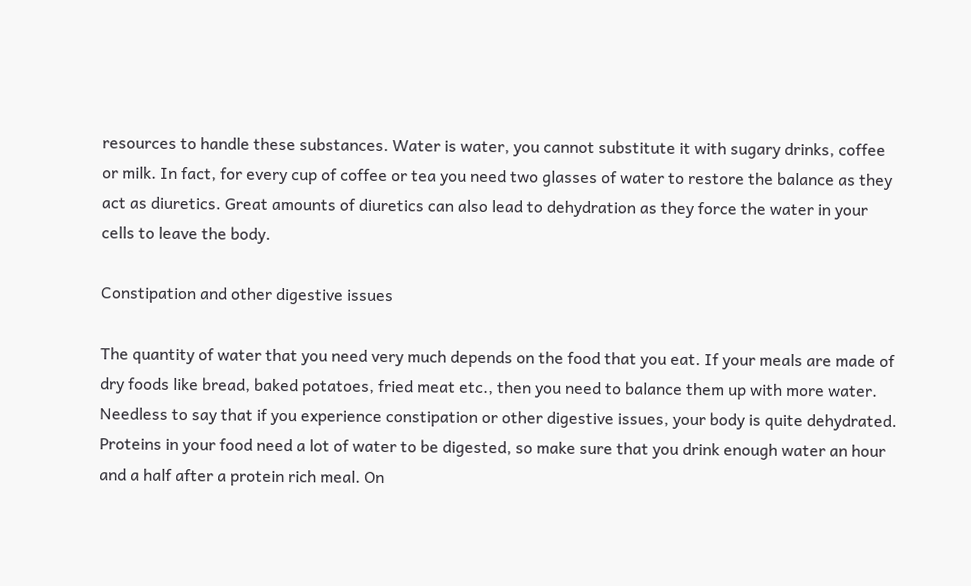resources to handle these substances. Water is water, you cannot substitute it with sugary drinks, coffee or milk. In fact, for every cup of coffee or tea you need two glasses of water to restore the balance as they act as diuretics. Great amounts of diuretics can also lead to dehydration as they force the water in your cells to leave the body.

Constipation and other digestive issues

The quantity of water that you need very much depends on the food that you eat. If your meals are made of dry foods like bread, baked potatoes, fried meat etc., then you need to balance them up with more water. Needless to say that if you experience constipation or other digestive issues, your body is quite dehydrated. Proteins in your food need a lot of water to be digested, so make sure that you drink enough water an hour and a half after a protein rich meal. On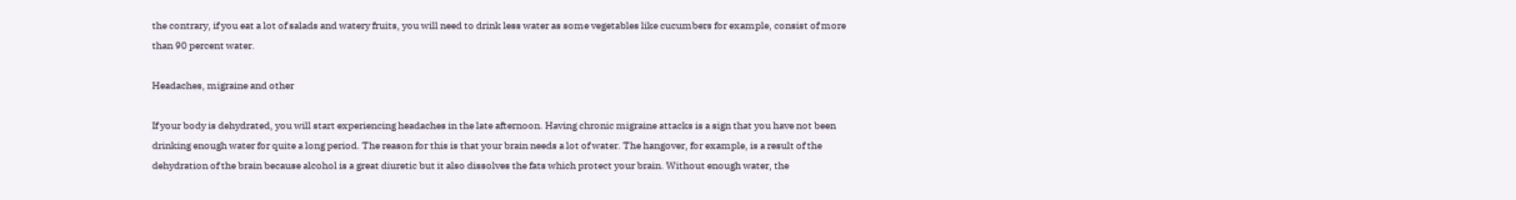the contrary, if you eat a lot of salads and watery fruits, you will need to drink less water as some vegetables like cucumbers for example, consist of more than 90 percent water.

Headaches, migraine and other

If your body is dehydrated, you will start experiencing headaches in the late afternoon. Having chronic migraine attacks is a sign that you have not been drinking enough water for quite a long period. The reason for this is that your brain needs a lot of water. The hangover, for example, is a result of the dehydration of the brain because alcohol is a great diuretic but it also dissolves the fats which protect your brain. Without enough water, the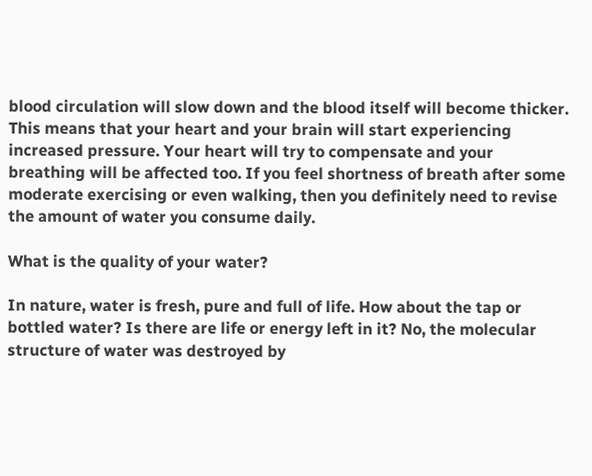blood circulation will slow down and the blood itself will become thicker. This means that your heart and your brain will start experiencing increased pressure. Your heart will try to compensate and your breathing will be affected too. If you feel shortness of breath after some moderate exercising or even walking, then you definitely need to revise the amount of water you consume daily.

What is the quality of your water?

In nature, water is fresh, pure and full of life. How about the tap or bottled water? Is there are life or energy left in it? No, the molecular structure of water was destroyed by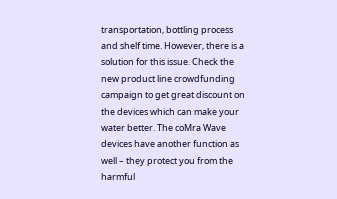transportation, bottling process and shelf time. However, there is a solution for this issue. Check the new product line crowdfunding campaign to get great discount on the devices which can make your water better. The coMra Wave devices have another function as well – they protect you from the harmful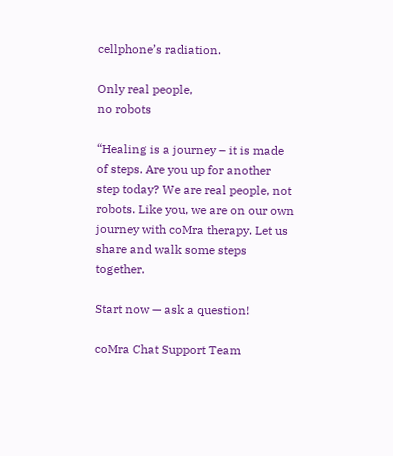cellphone’s radiation.

Only real people,
no robots

“Healing is a journey – it is made of steps. Are you up for another step today? We are real people, not robots. Like you, we are on our own journey with coMra therapy. Let us share and walk some steps together.

Start now — ask a question!

coMra Chat Support Team